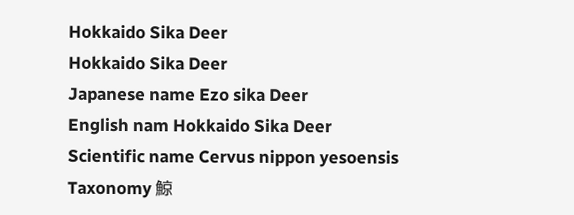Hokkaido Sika Deer
Hokkaido Sika Deer
Japanese name Ezo sika Deer
English nam Hokkaido Sika Deer
Scientific name Cervus nippon yesoensis
Taxonomy 鯨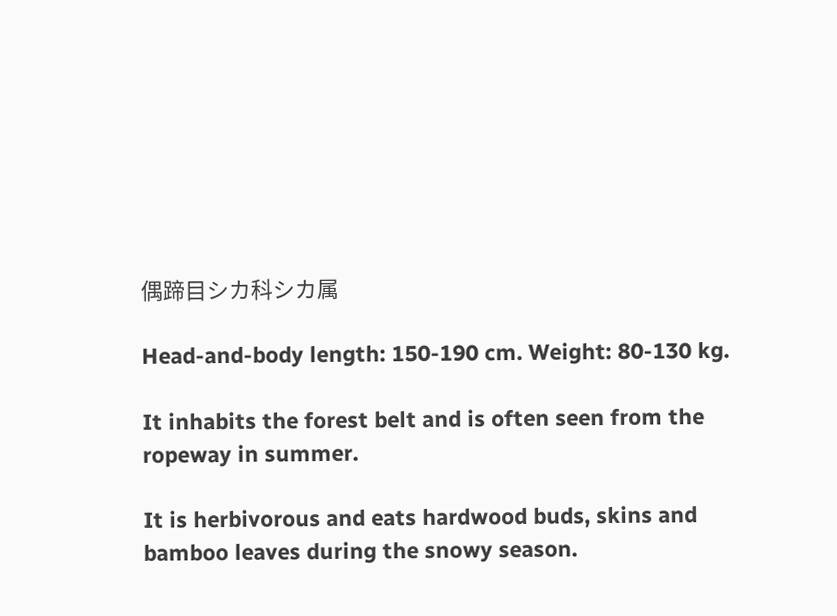偶蹄目シカ科シカ属

Head-and-body length: 150-190 cm. Weight: 80-130 kg.

It inhabits the forest belt and is often seen from the ropeway in summer.

It is herbivorous and eats hardwood buds, skins and bamboo leaves during the snowy season.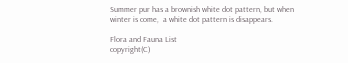Summer pur has a brownish white dot pattern, but when winter is come,  a white dot pattern is disappears.

Flora and Fauna List
copyright(C)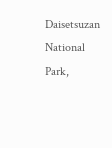Daisetsuzan National Park,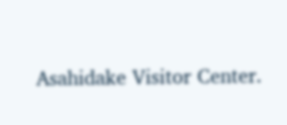Asahidake Visitor Center.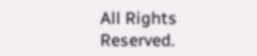All Rights Reserved.